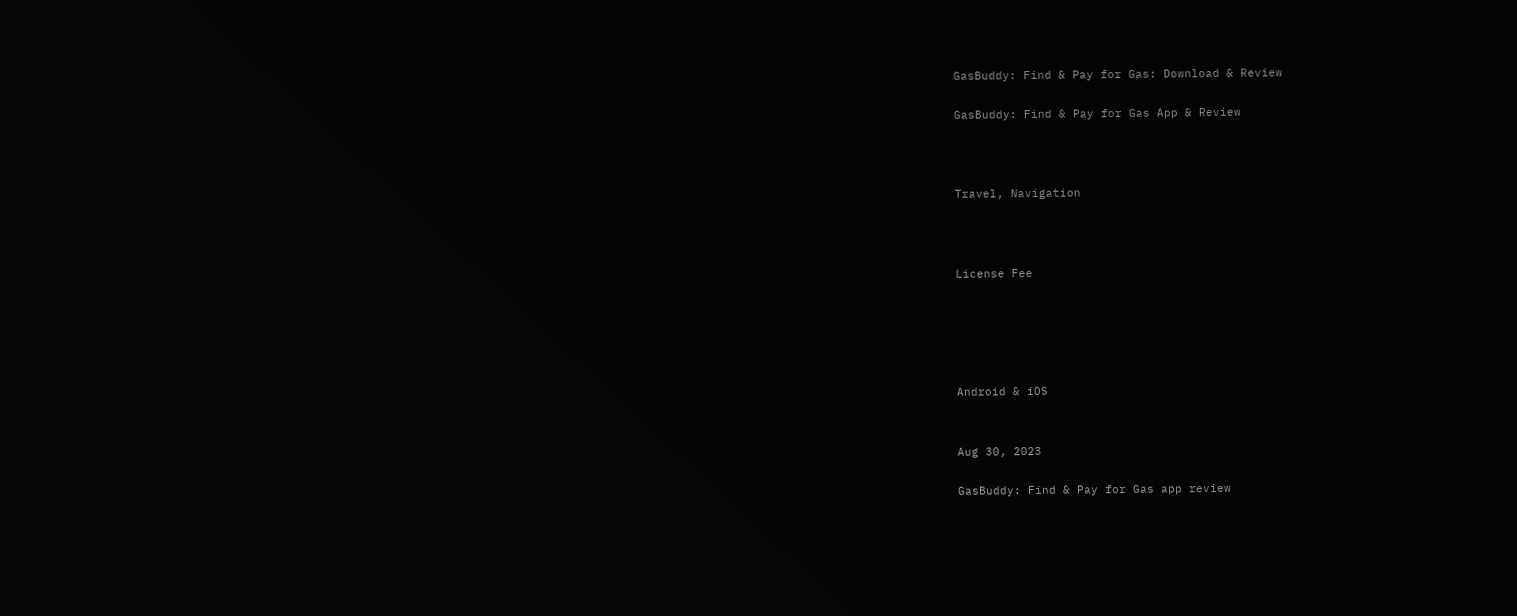GasBuddy: Find & Pay for Gas: Download & Review

GasBuddy: Find & Pay for Gas App & Review



Travel, Navigation



License Fee





Android & iOS


Aug 30, 2023

GasBuddy: Find & Pay for Gas app review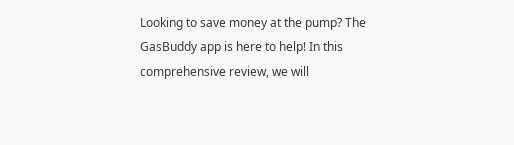Looking to save money at the pump? The GasBuddy app is here to help! In this comprehensive review, we will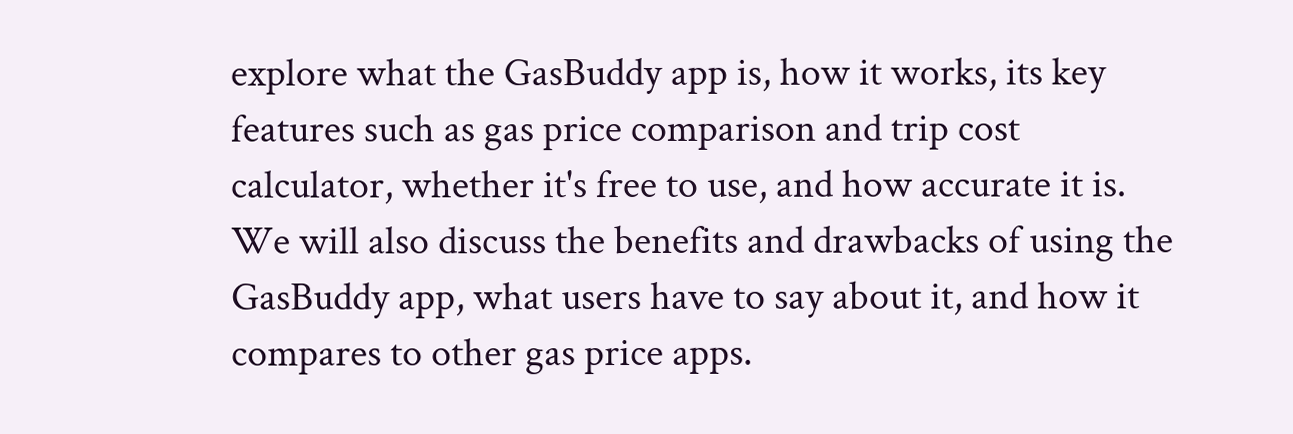explore what the GasBuddy app is, how it works, its key features such as gas price comparison and trip cost calculator, whether it's free to use, and how accurate it is. We will also discuss the benefits and drawbacks of using the GasBuddy app, what users have to say about it, and how it compares to other gas price apps.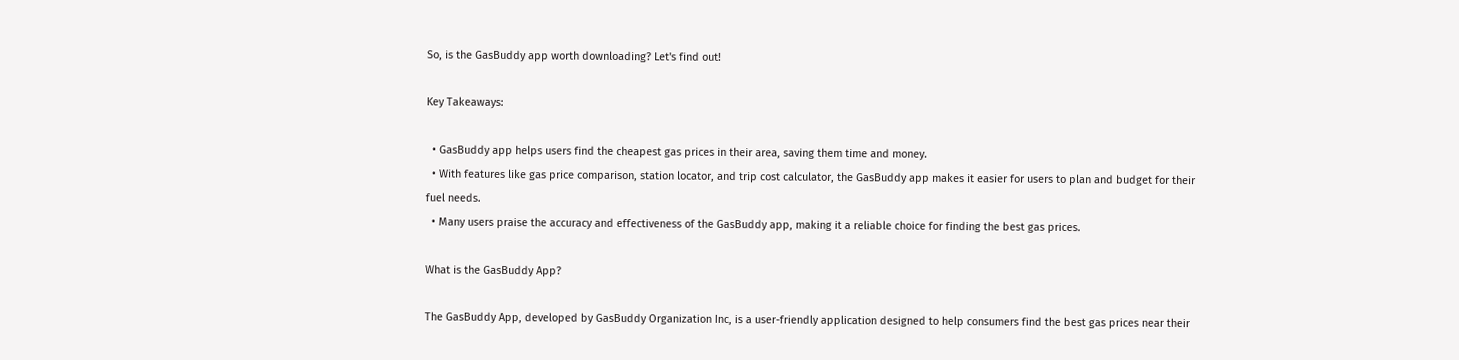So, is the GasBuddy app worth downloading? Let's find out!

Key Takeaways:

  • GasBuddy app helps users find the cheapest gas prices in their area, saving them time and money.
  • With features like gas price comparison, station locator, and trip cost calculator, the GasBuddy app makes it easier for users to plan and budget for their fuel needs.
  • Many users praise the accuracy and effectiveness of the GasBuddy app, making it a reliable choice for finding the best gas prices.

What is the GasBuddy App?

The GasBuddy App, developed by GasBuddy Organization Inc, is a user-friendly application designed to help consumers find the best gas prices near their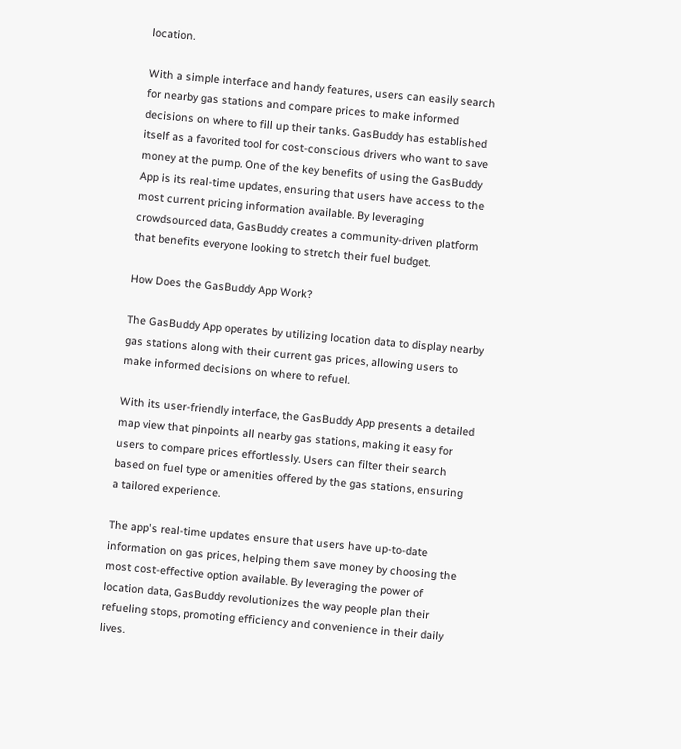location.

With a simple interface and handy features, users can easily search for nearby gas stations and compare prices to make informed decisions on where to fill up their tanks. GasBuddy has established itself as a favorited tool for cost-conscious drivers who want to save money at the pump. One of the key benefits of using the GasBuddy App is its real-time updates, ensuring that users have access to the most current pricing information available. By leveraging crowdsourced data, GasBuddy creates a community-driven platform that benefits everyone looking to stretch their fuel budget.

How Does the GasBuddy App Work?

The GasBuddy App operates by utilizing location data to display nearby gas stations along with their current gas prices, allowing users to make informed decisions on where to refuel.

With its user-friendly interface, the GasBuddy App presents a detailed map view that pinpoints all nearby gas stations, making it easy for users to compare prices effortlessly. Users can filter their search based on fuel type or amenities offered by the gas stations, ensuring a tailored experience.

The app's real-time updates ensure that users have up-to-date information on gas prices, helping them save money by choosing the most cost-effective option available. By leveraging the power of location data, GasBuddy revolutionizes the way people plan their refueling stops, promoting efficiency and convenience in their daily lives.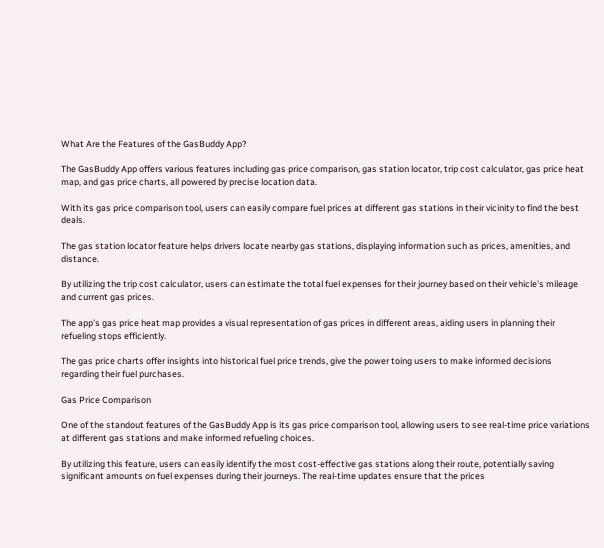What Are the Features of the GasBuddy App?

The GasBuddy App offers various features including gas price comparison, gas station locator, trip cost calculator, gas price heat map, and gas price charts, all powered by precise location data.

With its gas price comparison tool, users can easily compare fuel prices at different gas stations in their vicinity to find the best deals.

The gas station locator feature helps drivers locate nearby gas stations, displaying information such as prices, amenities, and distance.

By utilizing the trip cost calculator, users can estimate the total fuel expenses for their journey based on their vehicle's mileage and current gas prices.

The app's gas price heat map provides a visual representation of gas prices in different areas, aiding users in planning their refueling stops efficiently.

The gas price charts offer insights into historical fuel price trends, give the power toing users to make informed decisions regarding their fuel purchases.

Gas Price Comparison

One of the standout features of the GasBuddy App is its gas price comparison tool, allowing users to see real-time price variations at different gas stations and make informed refueling choices.

By utilizing this feature, users can easily identify the most cost-effective gas stations along their route, potentially saving significant amounts on fuel expenses during their journeys. The real-time updates ensure that the prices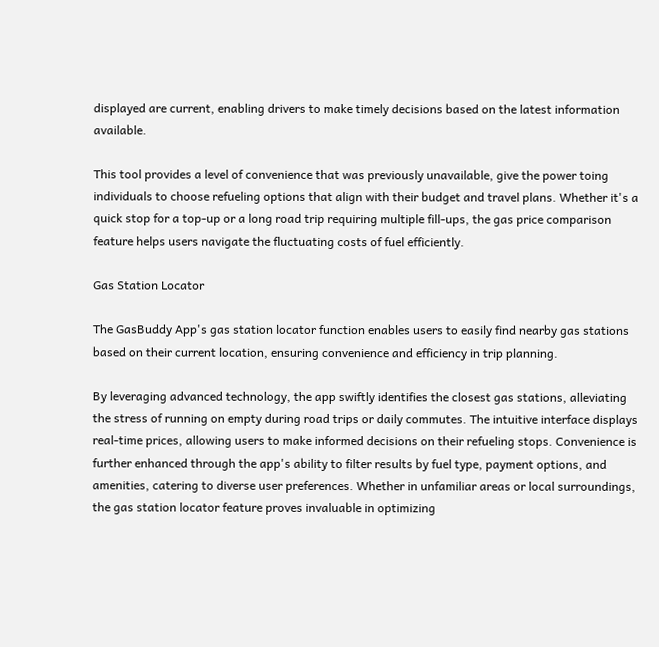displayed are current, enabling drivers to make timely decisions based on the latest information available.

This tool provides a level of convenience that was previously unavailable, give the power toing individuals to choose refueling options that align with their budget and travel plans. Whether it's a quick stop for a top-up or a long road trip requiring multiple fill-ups, the gas price comparison feature helps users navigate the fluctuating costs of fuel efficiently.

Gas Station Locator

The GasBuddy App's gas station locator function enables users to easily find nearby gas stations based on their current location, ensuring convenience and efficiency in trip planning.

By leveraging advanced technology, the app swiftly identifies the closest gas stations, alleviating the stress of running on empty during road trips or daily commutes. The intuitive interface displays real-time prices, allowing users to make informed decisions on their refueling stops. Convenience is further enhanced through the app's ability to filter results by fuel type, payment options, and amenities, catering to diverse user preferences. Whether in unfamiliar areas or local surroundings, the gas station locator feature proves invaluable in optimizing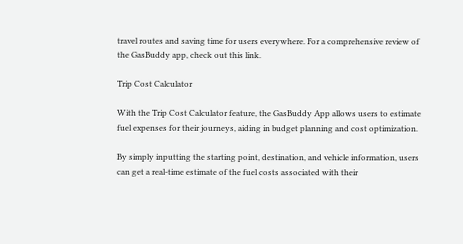travel routes and saving time for users everywhere. For a comprehensive review of the GasBuddy app, check out this link.

Trip Cost Calculator

With the Trip Cost Calculator feature, the GasBuddy App allows users to estimate fuel expenses for their journeys, aiding in budget planning and cost optimization.

By simply inputting the starting point, destination, and vehicle information, users can get a real-time estimate of the fuel costs associated with their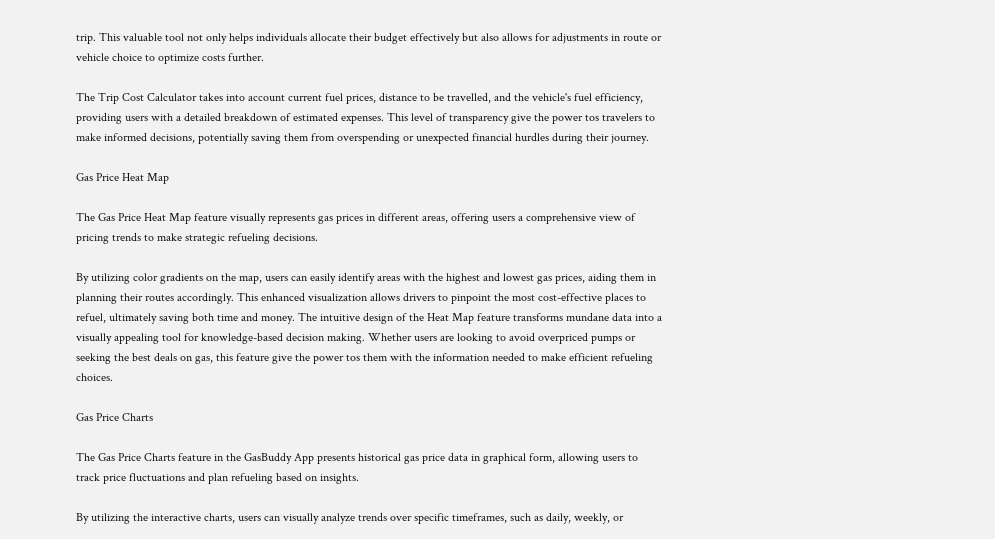trip. This valuable tool not only helps individuals allocate their budget effectively but also allows for adjustments in route or vehicle choice to optimize costs further.

The Trip Cost Calculator takes into account current fuel prices, distance to be travelled, and the vehicle's fuel efficiency, providing users with a detailed breakdown of estimated expenses. This level of transparency give the power tos travelers to make informed decisions, potentially saving them from overspending or unexpected financial hurdles during their journey.

Gas Price Heat Map

The Gas Price Heat Map feature visually represents gas prices in different areas, offering users a comprehensive view of pricing trends to make strategic refueling decisions.

By utilizing color gradients on the map, users can easily identify areas with the highest and lowest gas prices, aiding them in planning their routes accordingly. This enhanced visualization allows drivers to pinpoint the most cost-effective places to refuel, ultimately saving both time and money. The intuitive design of the Heat Map feature transforms mundane data into a visually appealing tool for knowledge-based decision making. Whether users are looking to avoid overpriced pumps or seeking the best deals on gas, this feature give the power tos them with the information needed to make efficient refueling choices.

Gas Price Charts

The Gas Price Charts feature in the GasBuddy App presents historical gas price data in graphical form, allowing users to track price fluctuations and plan refueling based on insights.

By utilizing the interactive charts, users can visually analyze trends over specific timeframes, such as daily, weekly, or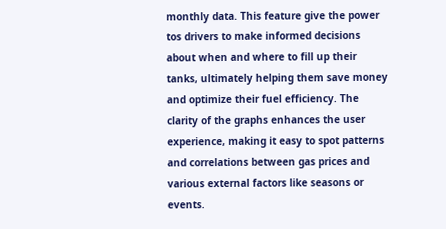monthly data. This feature give the power tos drivers to make informed decisions about when and where to fill up their tanks, ultimately helping them save money and optimize their fuel efficiency. The clarity of the graphs enhances the user experience, making it easy to spot patterns and correlations between gas prices and various external factors like seasons or events.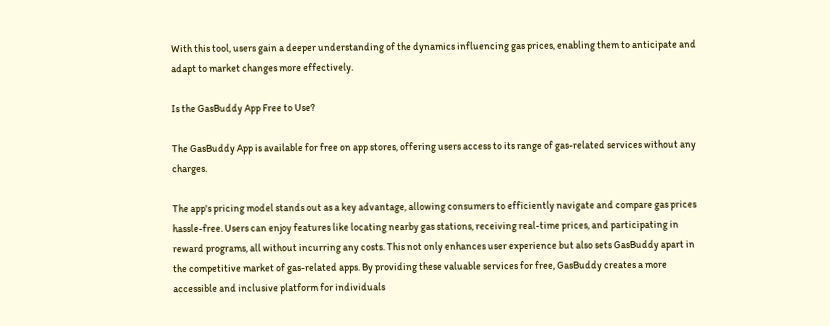With this tool, users gain a deeper understanding of the dynamics influencing gas prices, enabling them to anticipate and adapt to market changes more effectively.

Is the GasBuddy App Free to Use?

The GasBuddy App is available for free on app stores, offering users access to its range of gas-related services without any charges.

The app's pricing model stands out as a key advantage, allowing consumers to efficiently navigate and compare gas prices hassle-free. Users can enjoy features like locating nearby gas stations, receiving real-time prices, and participating in reward programs, all without incurring any costs. This not only enhances user experience but also sets GasBuddy apart in the competitive market of gas-related apps. By providing these valuable services for free, GasBuddy creates a more accessible and inclusive platform for individuals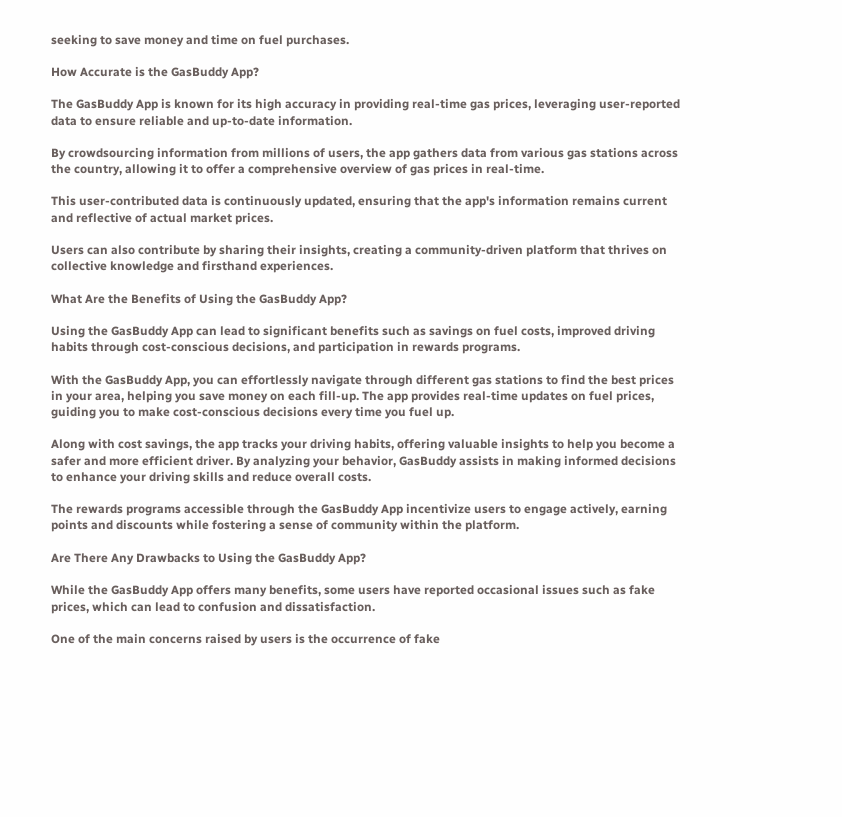seeking to save money and time on fuel purchases.

How Accurate is the GasBuddy App?

The GasBuddy App is known for its high accuracy in providing real-time gas prices, leveraging user-reported data to ensure reliable and up-to-date information.

By crowdsourcing information from millions of users, the app gathers data from various gas stations across the country, allowing it to offer a comprehensive overview of gas prices in real-time.

This user-contributed data is continuously updated, ensuring that the app's information remains current and reflective of actual market prices.

Users can also contribute by sharing their insights, creating a community-driven platform that thrives on collective knowledge and firsthand experiences.

What Are the Benefits of Using the GasBuddy App?

Using the GasBuddy App can lead to significant benefits such as savings on fuel costs, improved driving habits through cost-conscious decisions, and participation in rewards programs.

With the GasBuddy App, you can effortlessly navigate through different gas stations to find the best prices in your area, helping you save money on each fill-up. The app provides real-time updates on fuel prices, guiding you to make cost-conscious decisions every time you fuel up.

Along with cost savings, the app tracks your driving habits, offering valuable insights to help you become a safer and more efficient driver. By analyzing your behavior, GasBuddy assists in making informed decisions to enhance your driving skills and reduce overall costs.

The rewards programs accessible through the GasBuddy App incentivize users to engage actively, earning points and discounts while fostering a sense of community within the platform.

Are There Any Drawbacks to Using the GasBuddy App?

While the GasBuddy App offers many benefits, some users have reported occasional issues such as fake prices, which can lead to confusion and dissatisfaction.

One of the main concerns raised by users is the occurrence of fake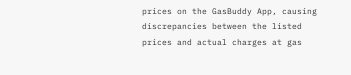prices on the GasBuddy App, causing discrepancies between the listed prices and actual charges at gas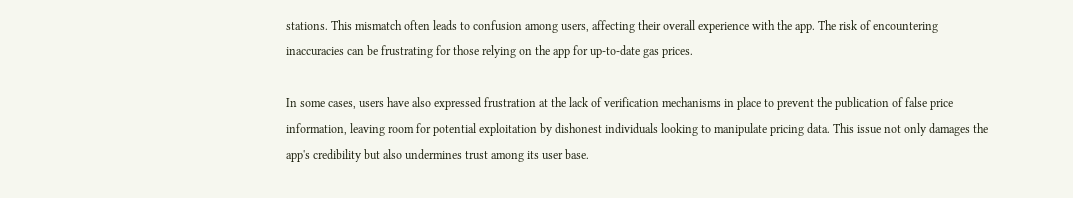stations. This mismatch often leads to confusion among users, affecting their overall experience with the app. The risk of encountering inaccuracies can be frustrating for those relying on the app for up-to-date gas prices.

In some cases, users have also expressed frustration at the lack of verification mechanisms in place to prevent the publication of false price information, leaving room for potential exploitation by dishonest individuals looking to manipulate pricing data. This issue not only damages the app's credibility but also undermines trust among its user base.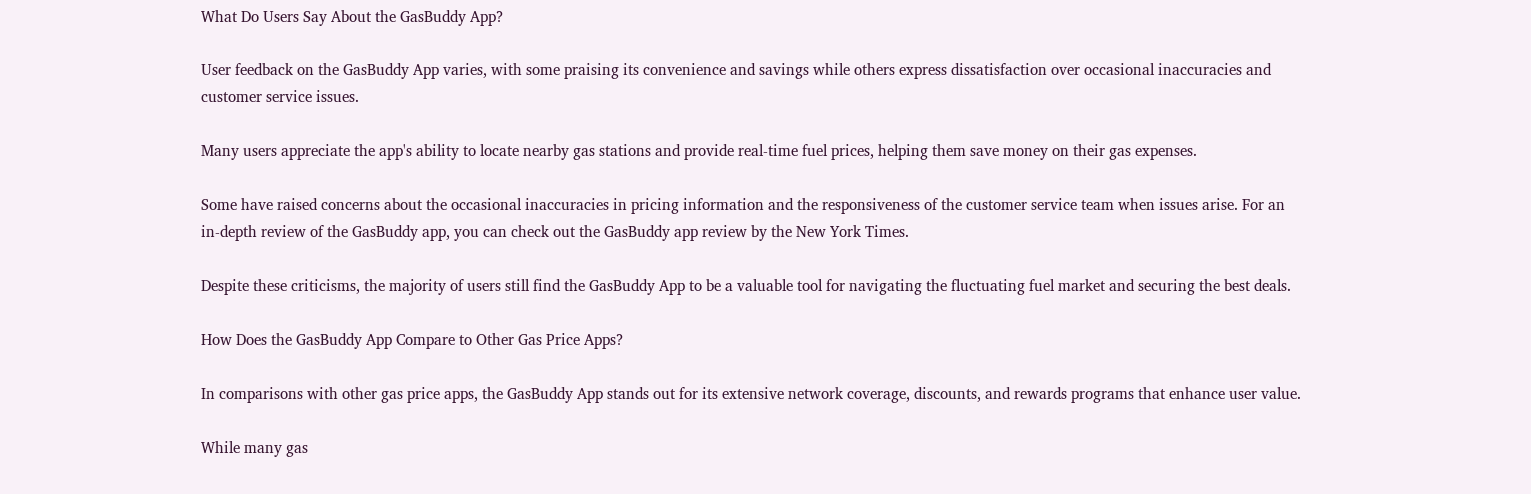What Do Users Say About the GasBuddy App?

User feedback on the GasBuddy App varies, with some praising its convenience and savings while others express dissatisfaction over occasional inaccuracies and customer service issues.

Many users appreciate the app's ability to locate nearby gas stations and provide real-time fuel prices, helping them save money on their gas expenses.

Some have raised concerns about the occasional inaccuracies in pricing information and the responsiveness of the customer service team when issues arise. For an in-depth review of the GasBuddy app, you can check out the GasBuddy app review by the New York Times.

Despite these criticisms, the majority of users still find the GasBuddy App to be a valuable tool for navigating the fluctuating fuel market and securing the best deals.

How Does the GasBuddy App Compare to Other Gas Price Apps?

In comparisons with other gas price apps, the GasBuddy App stands out for its extensive network coverage, discounts, and rewards programs that enhance user value.

While many gas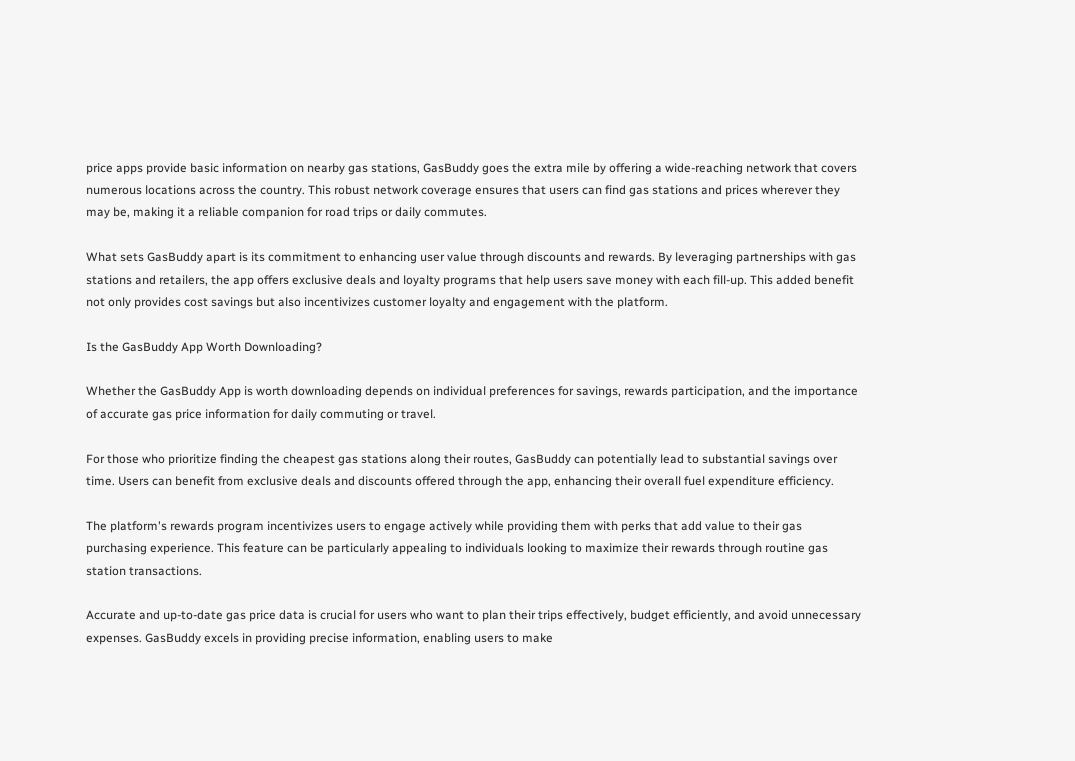price apps provide basic information on nearby gas stations, GasBuddy goes the extra mile by offering a wide-reaching network that covers numerous locations across the country. This robust network coverage ensures that users can find gas stations and prices wherever they may be, making it a reliable companion for road trips or daily commutes.

What sets GasBuddy apart is its commitment to enhancing user value through discounts and rewards. By leveraging partnerships with gas stations and retailers, the app offers exclusive deals and loyalty programs that help users save money with each fill-up. This added benefit not only provides cost savings but also incentivizes customer loyalty and engagement with the platform.

Is the GasBuddy App Worth Downloading?

Whether the GasBuddy App is worth downloading depends on individual preferences for savings, rewards participation, and the importance of accurate gas price information for daily commuting or travel.

For those who prioritize finding the cheapest gas stations along their routes, GasBuddy can potentially lead to substantial savings over time. Users can benefit from exclusive deals and discounts offered through the app, enhancing their overall fuel expenditure efficiency.

The platform's rewards program incentivizes users to engage actively while providing them with perks that add value to their gas purchasing experience. This feature can be particularly appealing to individuals looking to maximize their rewards through routine gas station transactions.

Accurate and up-to-date gas price data is crucial for users who want to plan their trips effectively, budget efficiently, and avoid unnecessary expenses. GasBuddy excels in providing precise information, enabling users to make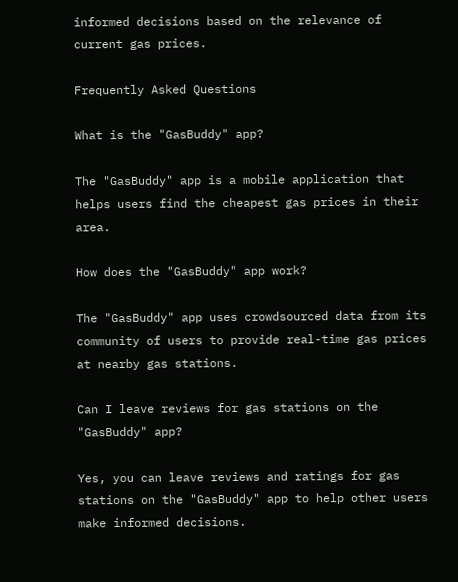informed decisions based on the relevance of current gas prices.

Frequently Asked Questions

What is the "GasBuddy" app?

The "GasBuddy" app is a mobile application that helps users find the cheapest gas prices in their area.

How does the "GasBuddy" app work?

The "GasBuddy" app uses crowdsourced data from its community of users to provide real-time gas prices at nearby gas stations.

Can I leave reviews for gas stations on the "GasBuddy" app?

Yes, you can leave reviews and ratings for gas stations on the "GasBuddy" app to help other users make informed decisions.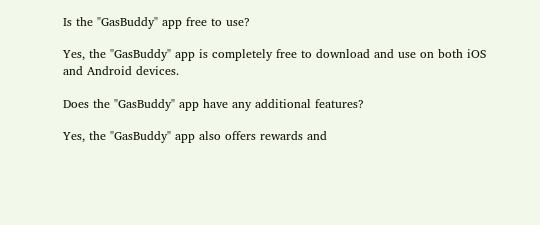Is the "GasBuddy" app free to use?

Yes, the "GasBuddy" app is completely free to download and use on both iOS and Android devices.

Does the "GasBuddy" app have any additional features?

Yes, the "GasBuddy" app also offers rewards and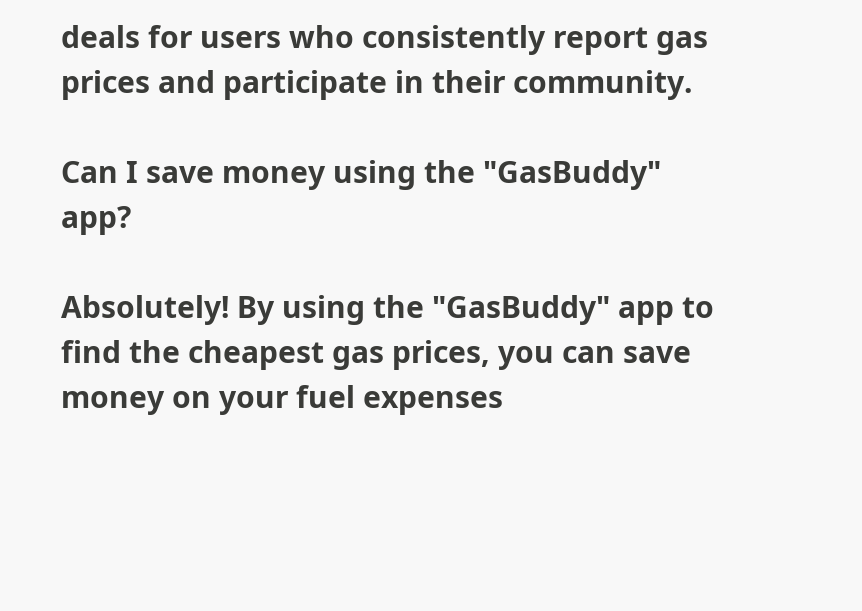deals for users who consistently report gas prices and participate in their community.

Can I save money using the "GasBuddy" app?

Absolutely! By using the "GasBuddy" app to find the cheapest gas prices, you can save money on your fuel expenses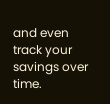and even track your savings over time.